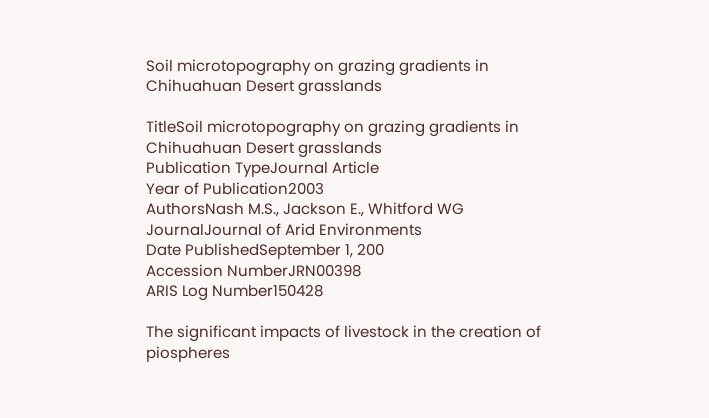Soil microtopography on grazing gradients in Chihuahuan Desert grasslands

TitleSoil microtopography on grazing gradients in Chihuahuan Desert grasslands
Publication TypeJournal Article
Year of Publication2003
AuthorsNash M.S., Jackson E., Whitford WG
JournalJournal of Arid Environments
Date PublishedSeptember 1, 200
Accession NumberJRN00398
ARIS Log Number150428

The significant impacts of livestock in the creation of piospheres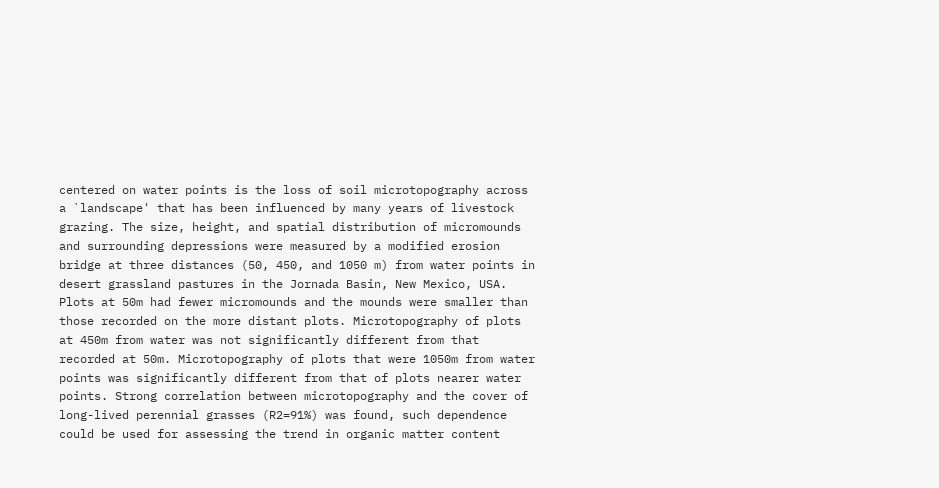centered on water points is the loss of soil microtopography across a `landscape' that has been influenced by many years of livestock grazing. The size, height, and spatial distribution of micromounds and surrounding depressions were measured by a modified erosion bridge at three distances (50, 450, and 1050 m) from water points in desert grassland pastures in the Jornada Basin, New Mexico, USA. Plots at 50m had fewer micromounds and the mounds were smaller than those recorded on the more distant plots. Microtopography of plots at 450m from water was not significantly different from that recorded at 50m. Microtopography of plots that were 1050m from water points was significantly different from that of plots nearer water points. Strong correlation between microtopography and the cover of long-lived perennial grasses (R2=91%) was found, such dependence could be used for assessing the trend in organic matter content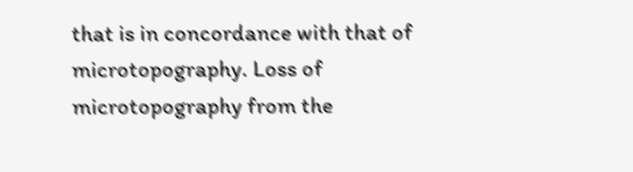that is in concordance with that of microtopography. Loss of microtopography from the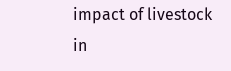impact of livestock in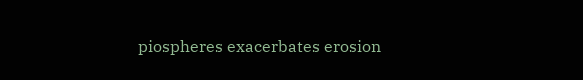piospheres exacerbates erosion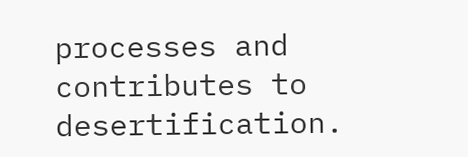processes and contributes to desertification.